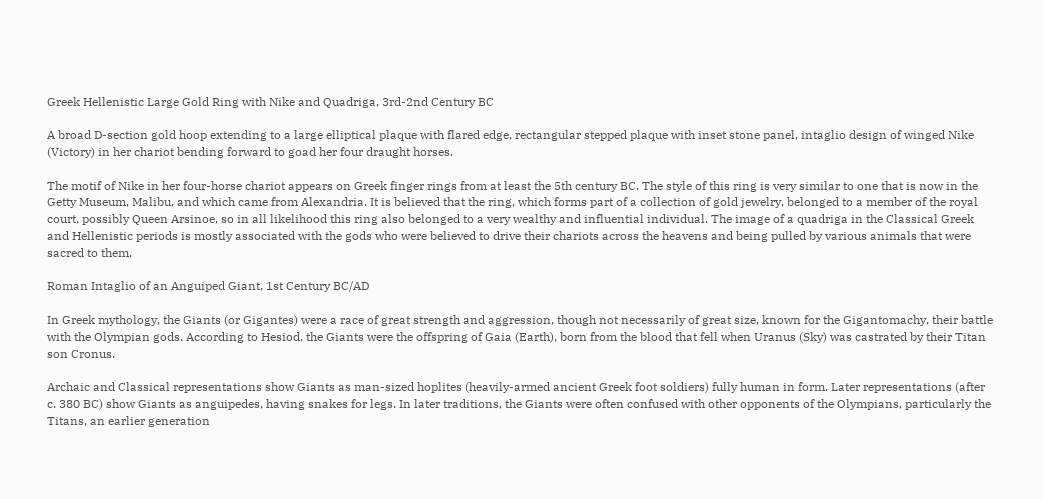Greek Hellenistic Large Gold Ring with Nike and Quadriga, 3rd-2nd Century BC

A broad D-section gold hoop extending to a large elliptical plaque with flared edge, rectangular stepped plaque with inset stone panel, intaglio design of winged Nike (Victory) in her chariot bending forward to goad her four draught horses.

The motif of Nike in her four-horse chariot appears on Greek finger rings from at least the 5th century BC. The style of this ring is very similar to one that is now in the Getty Museum, Malibu, and which came from Alexandria. It is believed that the ring, which forms part of a collection of gold jewelry, belonged to a member of the royal court, possibly Queen Arsinoe, so in all likelihood this ring also belonged to a very wealthy and influential individual. The image of a quadriga in the Classical Greek and Hellenistic periods is mostly associated with the gods who were believed to drive their chariots across the heavens and being pulled by various animals that were sacred to them.

Roman Intaglio of an Anguiped Giant, 1st Century BC/AD

In Greek mythology, the Giants (or Gigantes) were a race of great strength and aggression, though not necessarily of great size, known for the Gigantomachy, their battle with the Olympian gods. According to Hesiod, the Giants were the offspring of Gaia (Earth), born from the blood that fell when Uranus (Sky) was castrated by their Titan son Cronus.

Archaic and Classical representations show Giants as man-sized hoplites (heavily-armed ancient Greek foot soldiers) fully human in form. Later representations (after c. 380 BC) show Giants as anguipedes, having snakes for legs. In later traditions, the Giants were often confused with other opponents of the Olympians, particularly the Titans, an earlier generation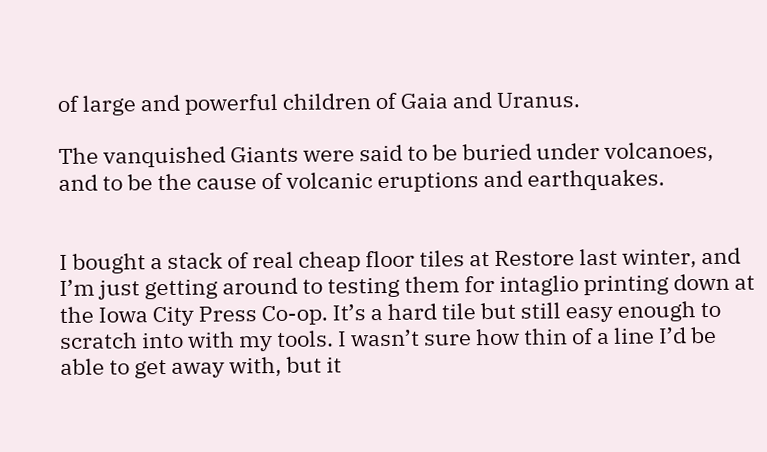of large and powerful children of Gaia and Uranus.

The vanquished Giants were said to be buried under volcanoes, and to be the cause of volcanic eruptions and earthquakes.


I bought a stack of real cheap floor tiles at Restore last winter, and I’m just getting around to testing them for intaglio printing down at the Iowa City Press Co-op. It’s a hard tile but still easy enough to scratch into with my tools. I wasn’t sure how thin of a line I’d be able to get away with, but it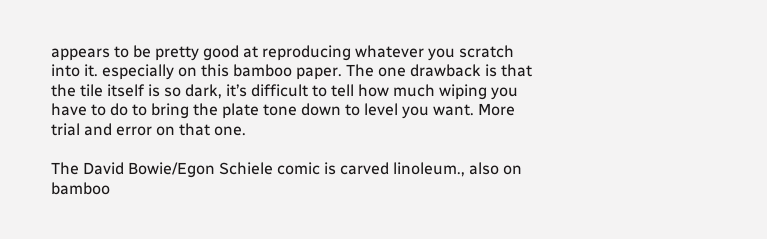appears to be pretty good at reproducing whatever you scratch into it. especially on this bamboo paper. The one drawback is that the tile itself is so dark, it’s difficult to tell how much wiping you have to do to bring the plate tone down to level you want. More trial and error on that one.

The David Bowie/Egon Schiele comic is carved linoleum., also on bamboo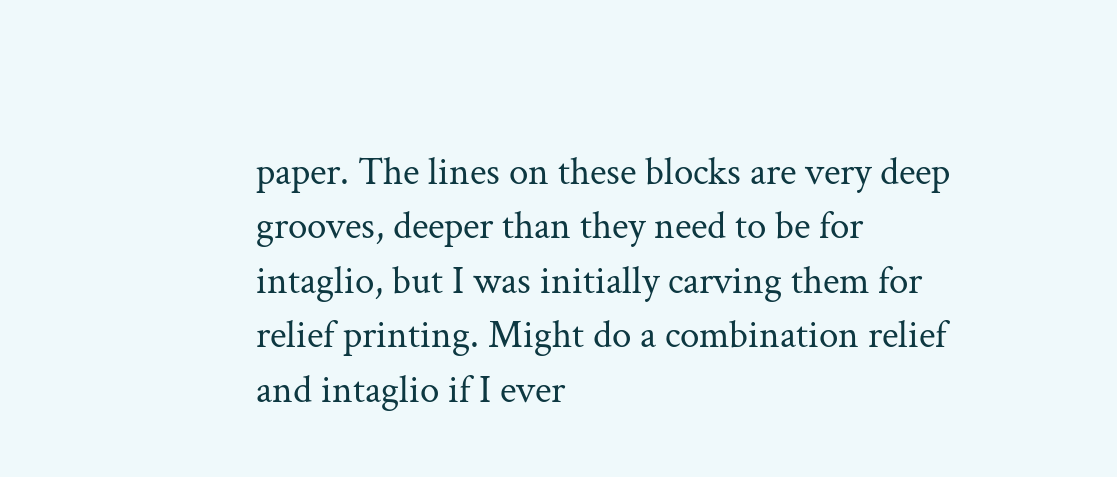paper. The lines on these blocks are very deep grooves, deeper than they need to be for intaglio, but I was initially carving them for relief printing. Might do a combination relief and intaglio if I ever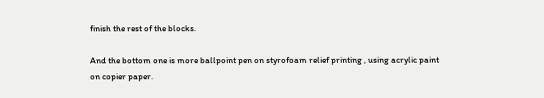finish the rest of the blocks.

And the bottom one is more ballpoint pen on styrofoam relief printing , using acrylic paint on copier paper.